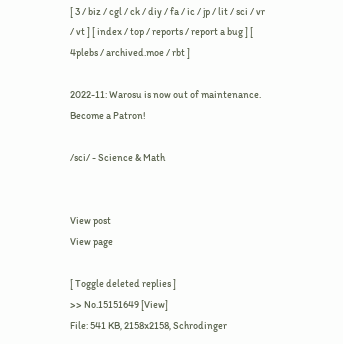[ 3 / biz / cgl / ck / diy / fa / ic / jp / lit / sci / vr / vt ] [ index / top / reports / report a bug ] [ 4plebs / archived.moe / rbt ]

2022-11: Warosu is now out of maintenance. Become a Patron!

/sci/ - Science & Math


View post
View page

[ Toggle deleted replies ]
>> No.15151649 [View]
File: 541 KB, 2158x2158, Schrodinger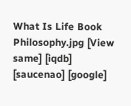What Is Life Book Philosophy.jpg [View same] [iqdb] [saucenao] [google]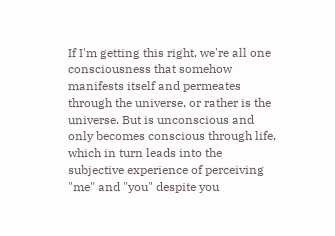If I'm getting this right, we're all one consciousness that somehow manifests itself and permeates through the universe, or rather is the universe. But is unconscious and only becomes conscious through life, which in turn leads into the subjective experience of perceiving "me" and "you" despite you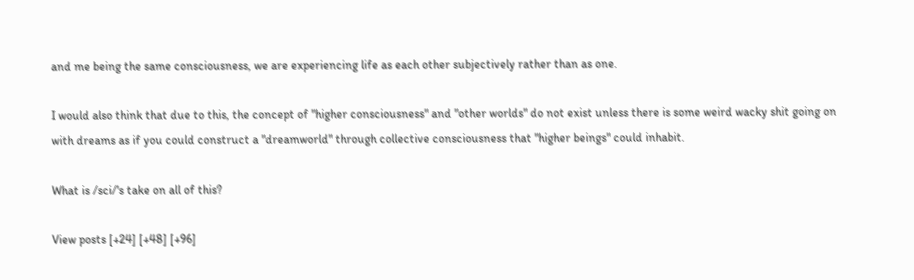and me being the same consciousness, we are experiencing life as each other subjectively rather than as one.

I would also think that due to this, the concept of "higher consciousness" and "other worlds" do not exist unless there is some weird wacky shit going on with dreams as if you could construct a "dreamworld" through collective consciousness that "higher beings" could inhabit.

What is /sci/'s take on all of this?

View posts [+24] [+48] [+96]